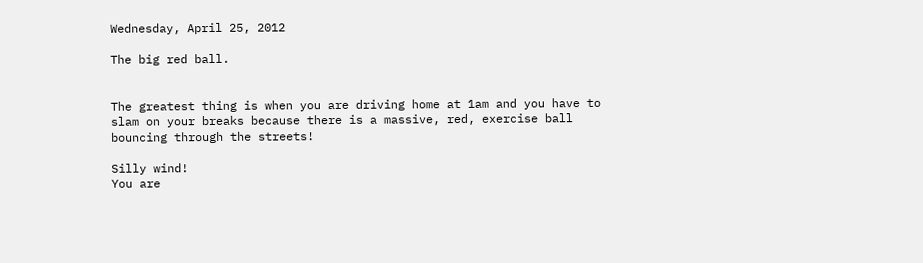Wednesday, April 25, 2012

The big red ball.


The greatest thing is when you are driving home at 1am and you have to slam on your breaks because there is a massive, red, exercise ball bouncing through the streets!

Silly wind!
You are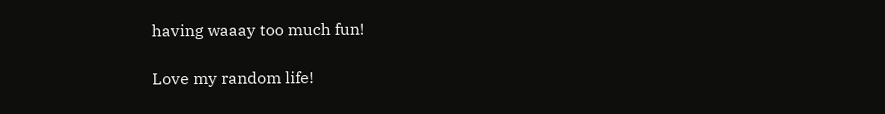having waaay too much fun!

Love my random life!